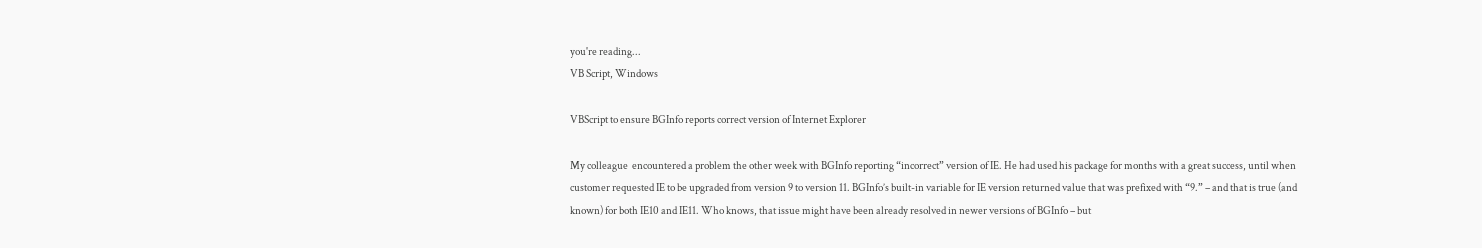you're reading...
VB Script, Windows

VBScript to ensure BGInfo reports correct version of Internet Explorer

My colleague  encountered a problem the other week with BGInfo reporting “incorrect” version of IE. He had used his package for months with a great success, until when customer requested IE to be upgraded from version 9 to version 11. BGInfo’s built-in variable for IE version returned value that was prefixed with “9.” – and that is true (and known) for both IE10 and IE11. Who knows, that issue might have been already resolved in newer versions of BGInfo – but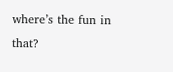where’s the fun in that?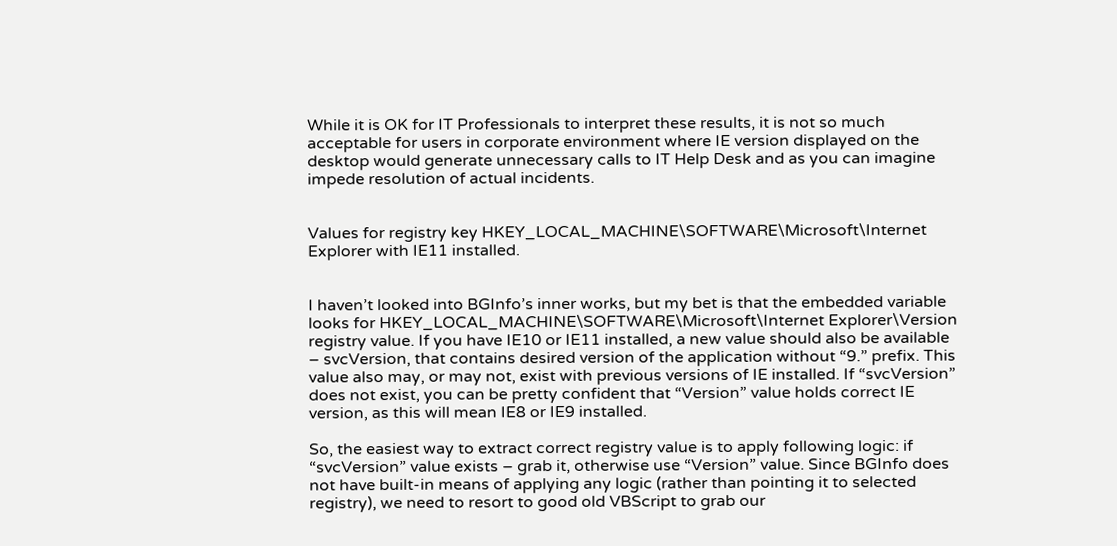While it is OK for IT Professionals to interpret these results, it is not so much acceptable for users in corporate environment where IE version displayed on the desktop would generate unnecessary calls to IT Help Desk and as you can imagine impede resolution of actual incidents.


Values for registry key HKEY_LOCAL_MACHINE\SOFTWARE\Microsoft\Internet Explorer with IE11 installed.


I haven’t looked into BGInfo’s inner works, but my bet is that the embedded variable looks for HKEY_LOCAL_MACHINE\SOFTWARE\Microsoft\Internet Explorer\Version registry value. If you have IE10 or IE11 installed, a new value should also be available – svcVersion, that contains desired version of the application without “9.” prefix. This value also may, or may not, exist with previous versions of IE installed. If “svcVersion” does not exist, you can be pretty confident that “Version” value holds correct IE version, as this will mean IE8 or IE9 installed.

So, the easiest way to extract correct registry value is to apply following logic: if “svcVersion” value exists – grab it, otherwise use “Version” value. Since BGInfo does not have built-in means of applying any logic (rather than pointing it to selected registry), we need to resort to good old VBScript to grab our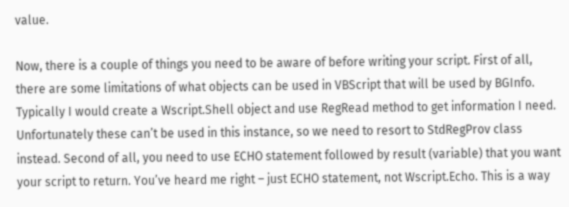value.

Now, there is a couple of things you need to be aware of before writing your script. First of all, there are some limitations of what objects can be used in VBScript that will be used by BGInfo. Typically I would create a Wscript.Shell object and use RegRead method to get information I need. Unfortunately these can’t be used in this instance, so we need to resort to StdRegProv class instead. Second of all, you need to use ECHO statement followed by result (variable) that you want your script to return. You’ve heard me right – just ECHO statement, not Wscript.Echo. This is a way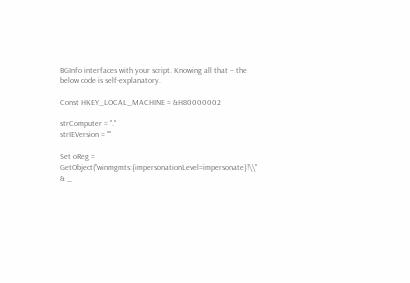BGInfo interfaces with your script. Knowing all that – the below code is self-explanatory.

Const HKEY_LOCAL_MACHINE = &H80000002

strComputer = "."
strIEVersion = ""

Set oReg = GetObject("winmgmts:{impersonationLevel=impersonate}!\\" & _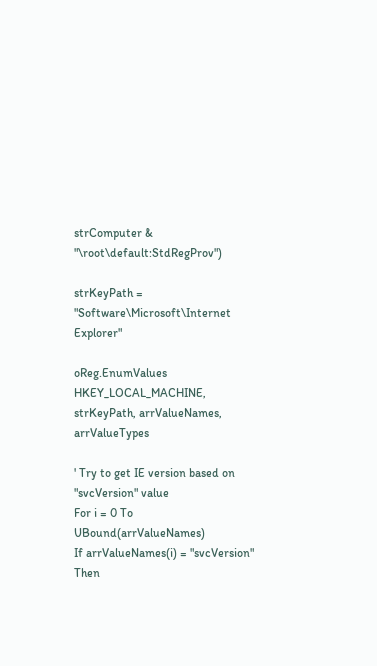strComputer & "\root\default:StdRegProv")

strKeyPath = "Software\Microsoft\Internet Explorer"

oReg.EnumValues HKEY_LOCAL_MACHINE, strKeyPath, arrValueNames, arrValueTypes

' Try to get IE version based on "svcVersion" value
For i = 0 To UBound(arrValueNames)
If arrValueNames(i) = "svcVersion" Then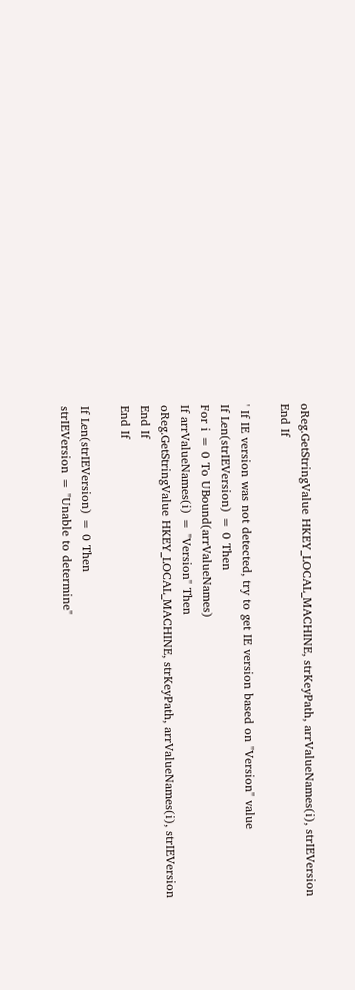oReg.GetStringValue HKEY_LOCAL_MACHINE, strKeyPath, arrValueNames(i), strIEVersion
End If

' If IE version was not detected, try to get IE version based on "Version" value
If Len(strIEVersion) = 0 Then
For i = 0 To UBound(arrValueNames)
If arrValueNames(i) = "Version" Then
oReg.GetStringValue HKEY_LOCAL_MACHINE, strKeyPath, arrValueNames(i), strIEVersion
End If
End If

If Len(strIEVersion) = 0 Then
strIEVersion = "Unable to determine"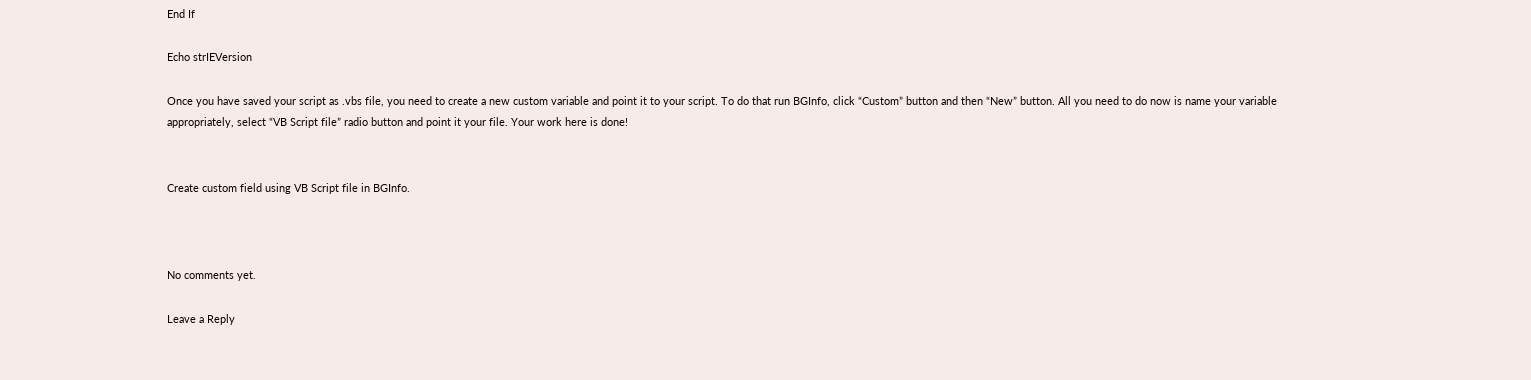End If

Echo strIEVersion

Once you have saved your script as .vbs file, you need to create a new custom variable and point it to your script. To do that run BGInfo, click “Custom” button and then “New” button. All you need to do now is name your variable appropriately, select “VB Script file” radio button and point it your file. Your work here is done!


Create custom field using VB Script file in BGInfo.



No comments yet.

Leave a Reply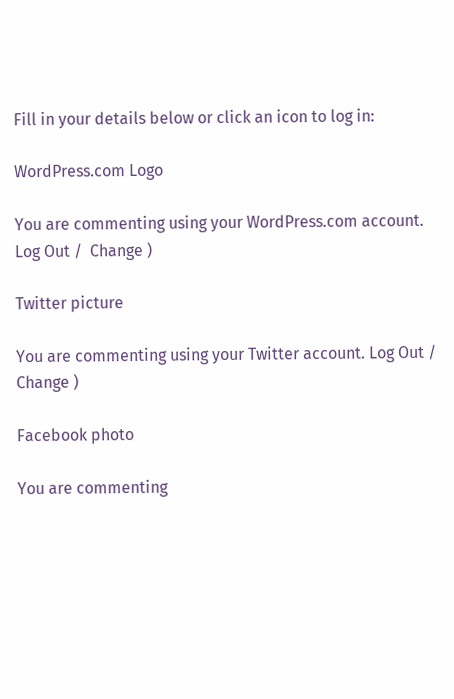Fill in your details below or click an icon to log in:

WordPress.com Logo

You are commenting using your WordPress.com account. Log Out /  Change )

Twitter picture

You are commenting using your Twitter account. Log Out /  Change )

Facebook photo

You are commenting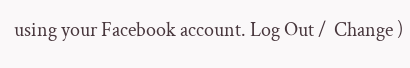using your Facebook account. Log Out /  Change )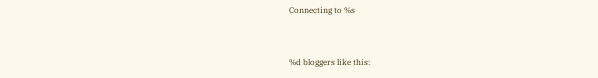Connecting to %s


%d bloggers like this: